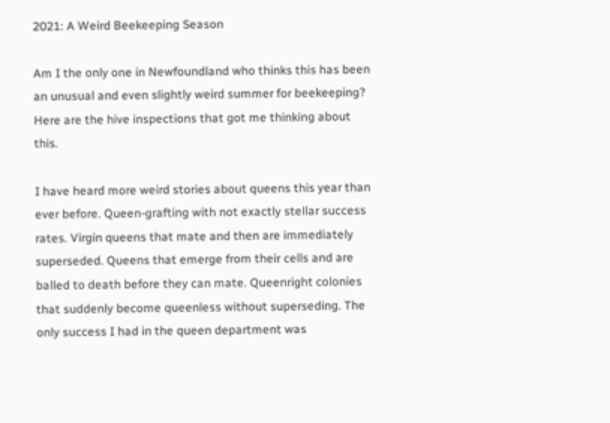2021: A Weird Beekeeping Season

Am I the only one in Newfoundland who thinks this has been an unusual and even slightly weird summer for beekeeping? Here are the hive inspections that got me thinking about this.

I have heard more weird stories about queens this year than ever before. Queen-grafting with not exactly stellar success rates. Virgin queens that mate and then are immediately superseded. Queens that emerge from their cells and are balled to death before they can mate. Queenright colonies that suddenly become queenless without superseding. The only success I had in the queen department was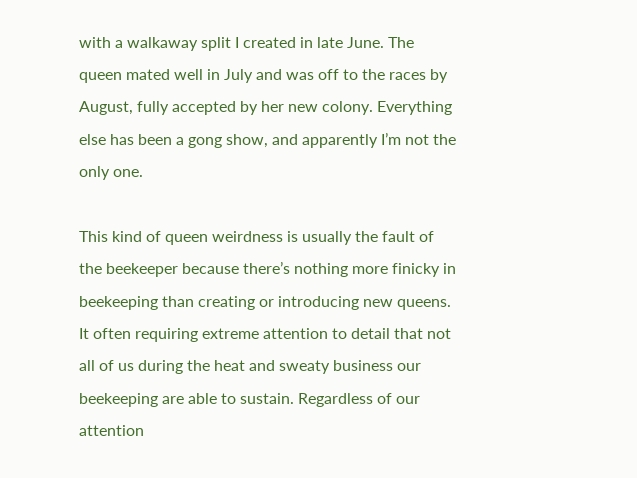with a walkaway split I created in late June. The queen mated well in July and was off to the races by August, fully accepted by her new colony. Everything else has been a gong show, and apparently I’m not the only one.

This kind of queen weirdness is usually the fault of the beekeeper because there’s nothing more finicky in beekeeping than creating or introducing new queens. It often requiring extreme attention to detail that not all of us during the heat and sweaty business our beekeeping are able to sustain. Regardless of our attention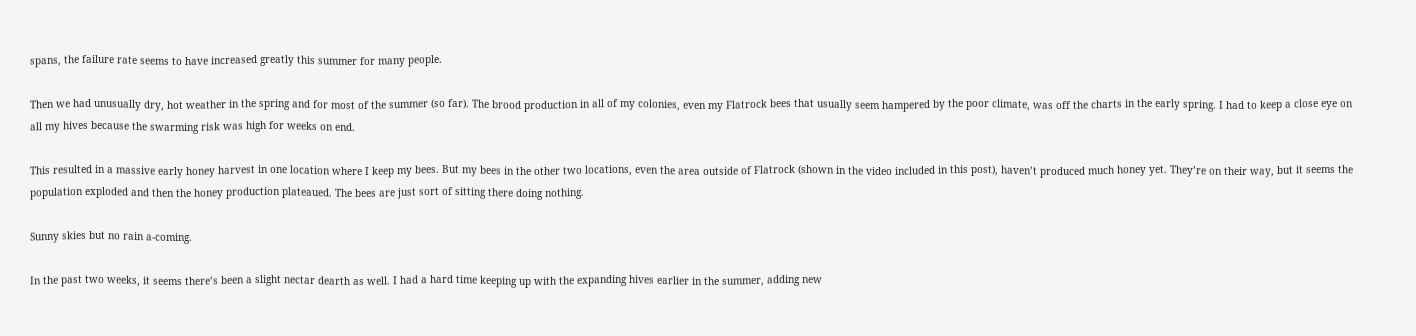spans, the failure rate seems to have increased greatly this summer for many people.

Then we had unusually dry, hot weather in the spring and for most of the summer (so far). The brood production in all of my colonies, even my Flatrock bees that usually seem hampered by the poor climate, was off the charts in the early spring. I had to keep a close eye on all my hives because the swarming risk was high for weeks on end.

This resulted in a massive early honey harvest in one location where I keep my bees. But my bees in the other two locations, even the area outside of Flatrock (shown in the video included in this post), haven’t produced much honey yet. They’re on their way, but it seems the population exploded and then the honey production plateaued. The bees are just sort of sitting there doing nothing.

Sunny skies but no rain a-coming.

In the past two weeks, it seems there’s been a slight nectar dearth as well. I had a hard time keeping up with the expanding hives earlier in the summer, adding new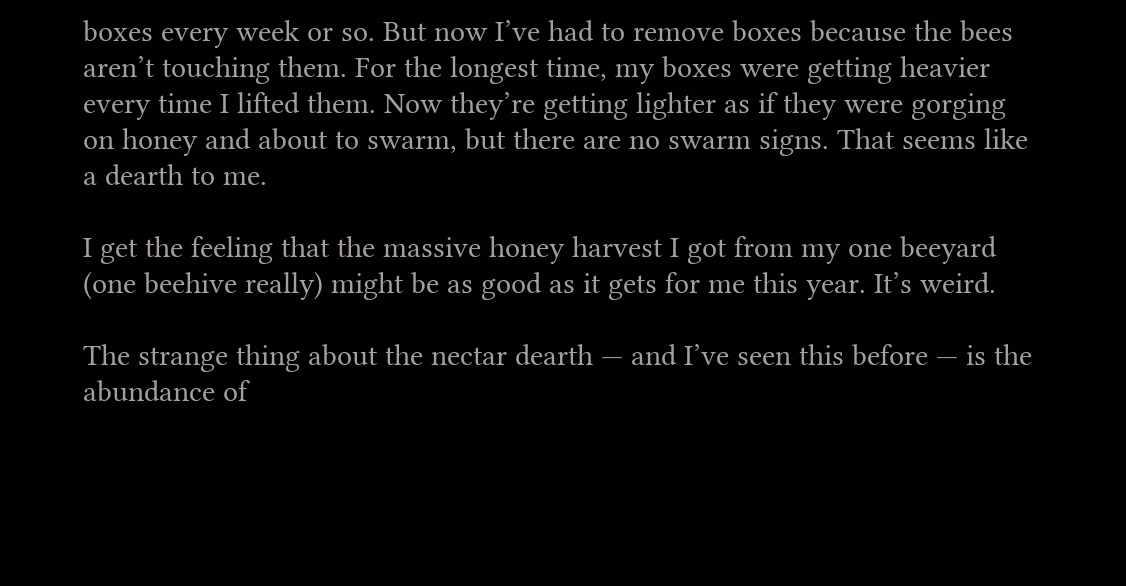boxes every week or so. But now I’ve had to remove boxes because the bees aren’t touching them. For the longest time, my boxes were getting heavier every time I lifted them. Now they’re getting lighter as if they were gorging on honey and about to swarm, but there are no swarm signs. That seems like a dearth to me.

I get the feeling that the massive honey harvest I got from my one beeyard (one beehive really) might be as good as it gets for me this year. It’s weird.

The strange thing about the nectar dearth — and I’ve seen this before — is the abundance of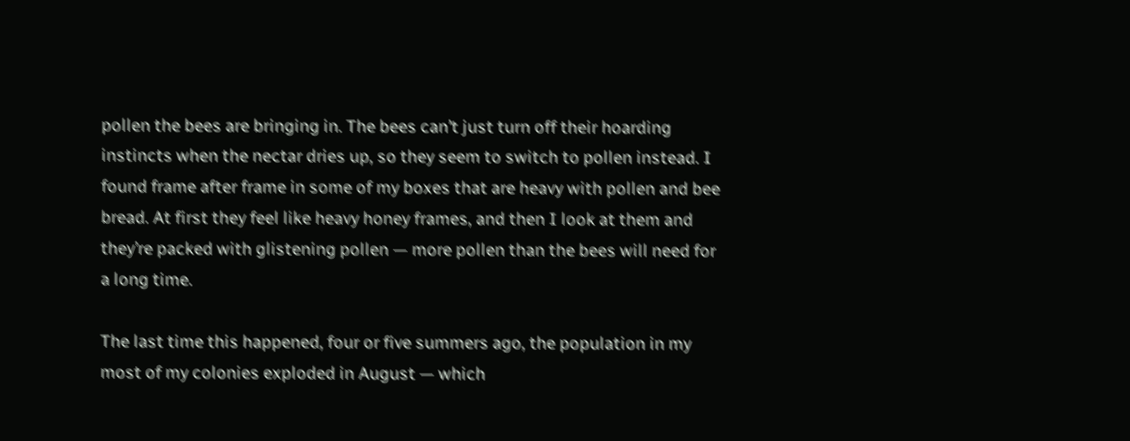pollen the bees are bringing in. The bees can’t just turn off their hoarding instincts when the nectar dries up, so they seem to switch to pollen instead. I found frame after frame in some of my boxes that are heavy with pollen and bee bread. At first they feel like heavy honey frames, and then I look at them and they’re packed with glistening pollen — more pollen than the bees will need for a long time.

The last time this happened, four or five summers ago, the population in my most of my colonies exploded in August — which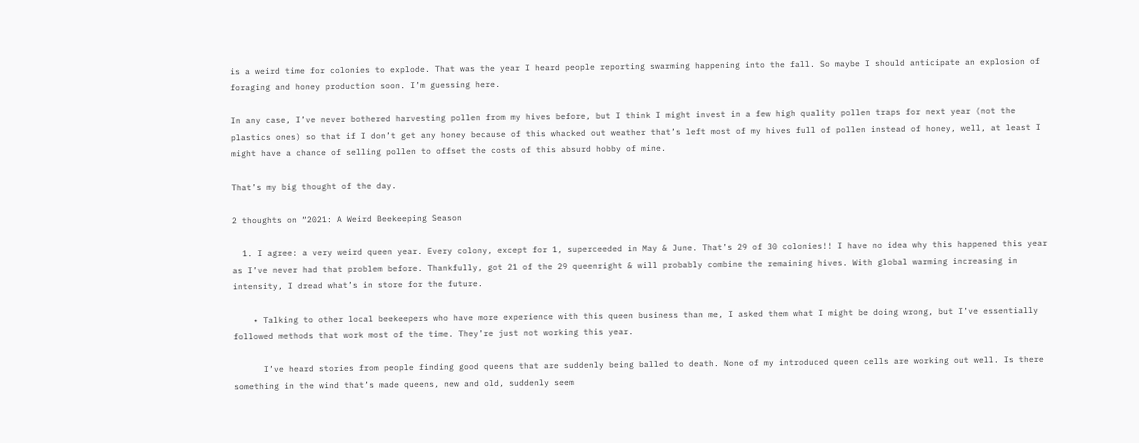is a weird time for colonies to explode. That was the year I heard people reporting swarming happening into the fall. So maybe I should anticipate an explosion of foraging and honey production soon. I’m guessing here.

In any case, I’ve never bothered harvesting pollen from my hives before, but I think I might invest in a few high quality pollen traps for next year (not the plastics ones) so that if I don’t get any honey because of this whacked out weather that’s left most of my hives full of pollen instead of honey, well, at least I might have a chance of selling pollen to offset the costs of this absurd hobby of mine.

That’s my big thought of the day.

2 thoughts on “2021: A Weird Beekeeping Season

  1. I agree: a very weird queen year. Every colony, except for 1, superceeded in May & June. That’s 29 of 30 colonies!! I have no idea why this happened this year as I’ve never had that problem before. Thankfully, got 21 of the 29 queenright & will probably combine the remaining hives. With global warming increasing in intensity, I dread what’s in store for the future.

    • Talking to other local beekeepers who have more experience with this queen business than me, I asked them what I might be doing wrong, but I’ve essentially followed methods that work most of the time. They’re just not working this year.

      I’ve heard stories from people finding good queens that are suddenly being balled to death. None of my introduced queen cells are working out well. Is there something in the wind that’s made queens, new and old, suddenly seem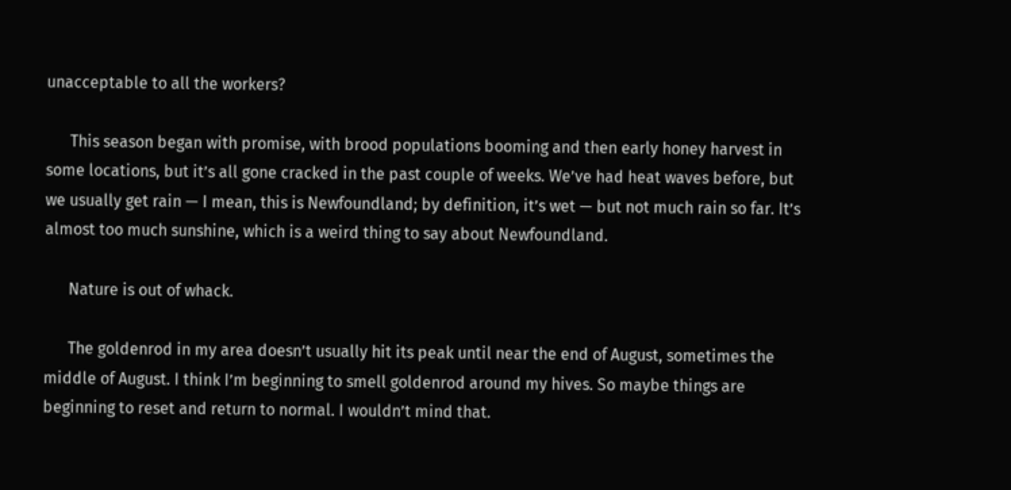unacceptable to all the workers?

      This season began with promise, with brood populations booming and then early honey harvest in some locations, but it’s all gone cracked in the past couple of weeks. We’ve had heat waves before, but we usually get rain — I mean, this is Newfoundland; by definition, it’s wet — but not much rain so far. It’s almost too much sunshine, which is a weird thing to say about Newfoundland.

      Nature is out of whack.

      The goldenrod in my area doesn’t usually hit its peak until near the end of August, sometimes the middle of August. I think I’m beginning to smell goldenrod around my hives. So maybe things are beginning to reset and return to normal. I wouldn’t mind that.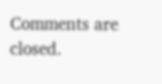Comments are closed.